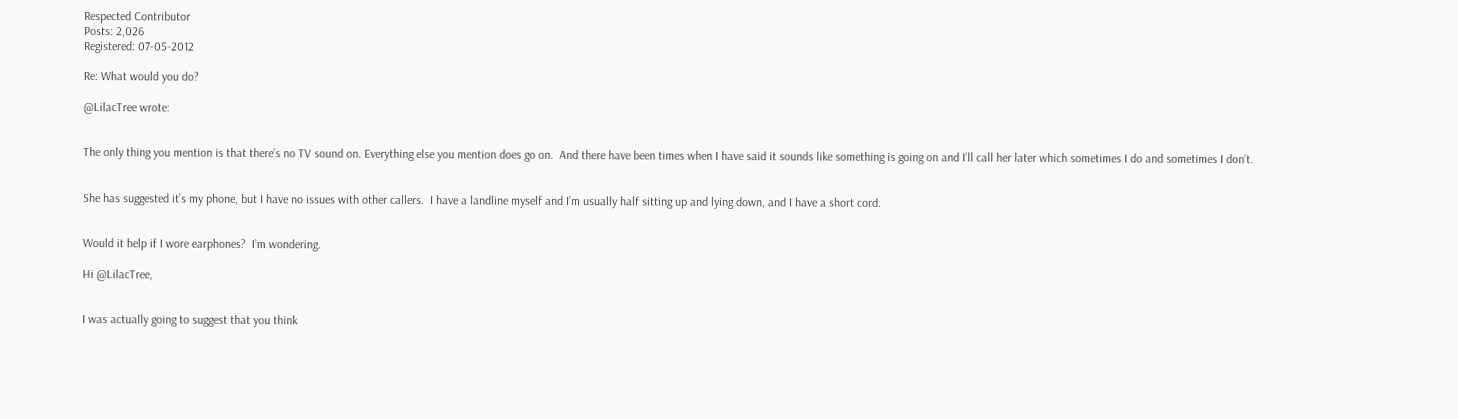Respected Contributor
Posts: 2,026
Registered: 07-05-2012

Re: What would you do?

@LilacTree wrote:


The only thing you mention is that there’s no TV sound on. Everything else you mention does go on.  And there have been times when I have said it sounds like something is going on and I’ll call her later which sometimes I do and sometimes I don’t.


She has suggested it’s my phone, but I have no issues with other callers.  I have a landline myself and I’m usually half sitting up and lying down, and I have a short cord.


Would it help if I wore earphones?  I’m wondering.

Hi @LilacTree,


I was actually going to suggest that you think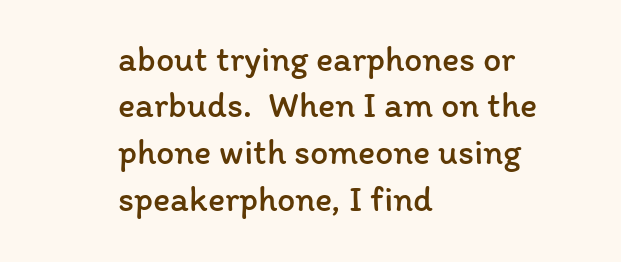about trying earphones or earbuds.  When I am on the phone with someone using speakerphone, I find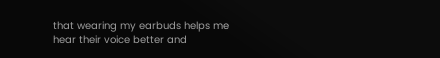that wearing my earbuds helps me hear their voice better and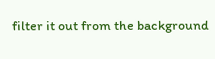filter it out from the background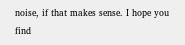noise, if that makes sense. I hope you find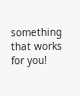something that works for you!